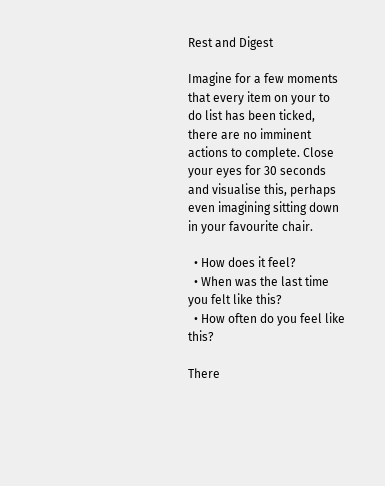Rest and Digest

Imagine for a few moments that every item on your to do list has been ticked, there are no imminent actions to complete. Close your eyes for 30 seconds and visualise this, perhaps even imagining sitting down in your favourite chair.

  • How does it feel?
  • When was the last time you felt like this?
  • How often do you feel like this?

There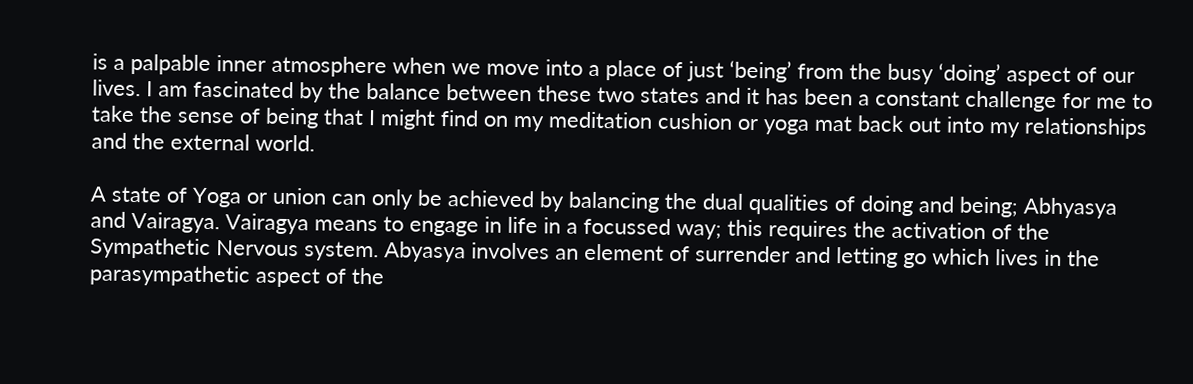is a palpable inner atmosphere when we move into a place of just ‘being’ from the busy ‘doing’ aspect of our lives. I am fascinated by the balance between these two states and it has been a constant challenge for me to take the sense of being that I might find on my meditation cushion or yoga mat back out into my relationships and the external world.

A state of Yoga or union can only be achieved by balancing the dual qualities of doing and being; Abhyasya and Vairagya. Vairagya means to engage in life in a focussed way; this requires the activation of the Sympathetic Nervous system. Abyasya involves an element of surrender and letting go which lives in the parasympathetic aspect of the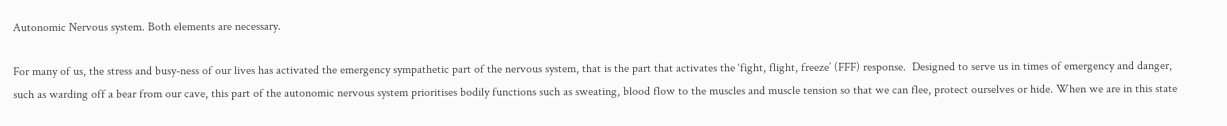Autonomic Nervous system. Both elements are necessary.

For many of us, the stress and busy-ness of our lives has activated the emergency sympathetic part of the nervous system, that is the part that activates the ‘fight, flight, freeze’ (FFF) response.  Designed to serve us in times of emergency and danger, such as warding off a bear from our cave, this part of the autonomic nervous system prioritises bodily functions such as sweating, blood flow to the muscles and muscle tension so that we can flee, protect ourselves or hide. When we are in this state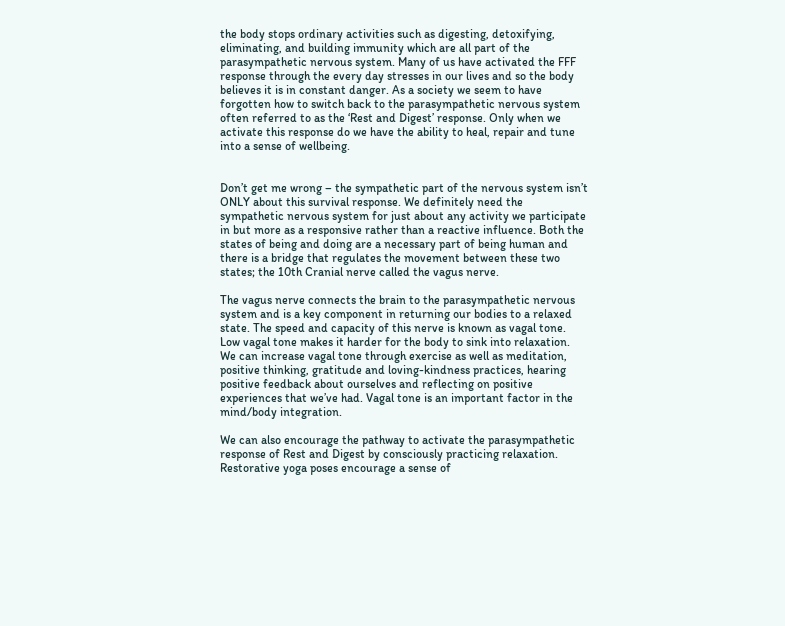the body stops ordinary activities such as digesting, detoxifying, eliminating, and building immunity which are all part of the parasympathetic nervous system. Many of us have activated the FFF response through the every day stresses in our lives and so the body believes it is in constant danger. As a society we seem to have forgotten how to switch back to the parasympathetic nervous system often referred to as the ‘Rest and Digest’ response. Only when we activate this response do we have the ability to heal, repair and tune into a sense of wellbeing.


Don’t get me wrong – the sympathetic part of the nervous system isn’t ONLY about this survival response. We definitely need the sympathetic nervous system for just about any activity we participate in but more as a responsive rather than a reactive influence. Both the states of being and doing are a necessary part of being human and there is a bridge that regulates the movement between these two states; the 10th Cranial nerve called the vagus nerve.

The vagus nerve connects the brain to the parasympathetic nervous system and is a key component in returning our bodies to a relaxed state. The speed and capacity of this nerve is known as vagal tone. Low vagal tone makes it harder for the body to sink into relaxation. We can increase vagal tone through exercise as well as meditation, positive thinking, gratitude and loving-kindness practices, hearing positive feedback about ourselves and reflecting on positive experiences that we’ve had. Vagal tone is an important factor in the mind/body integration.

We can also encourage the pathway to activate the parasympathetic response of Rest and Digest by consciously practicing relaxation. Restorative yoga poses encourage a sense of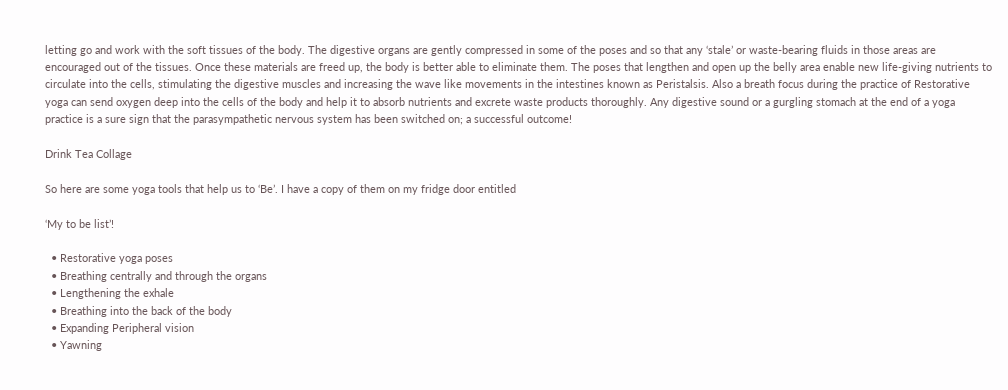letting go and work with the soft tissues of the body. The digestive organs are gently compressed in some of the poses and so that any ‘stale’ or waste-bearing fluids in those areas are encouraged out of the tissues. Once these materials are freed up, the body is better able to eliminate them. The poses that lengthen and open up the belly area enable new life-giving nutrients to circulate into the cells, stimulating the digestive muscles and increasing the wave like movements in the intestines known as Peristalsis. Also a breath focus during the practice of Restorative yoga can send oxygen deep into the cells of the body and help it to absorb nutrients and excrete waste products thoroughly. Any digestive sound or a gurgling stomach at the end of a yoga practice is a sure sign that the parasympathetic nervous system has been switched on; a successful outcome!

Drink Tea Collage

So here are some yoga tools that help us to ‘Be’. I have a copy of them on my fridge door entitled

‘My to be list’!

  • Restorative yoga poses
  • Breathing centrally and through the organs
  • Lengthening the exhale
  • Breathing into the back of the body
  • Expanding Peripheral vision
  • Yawning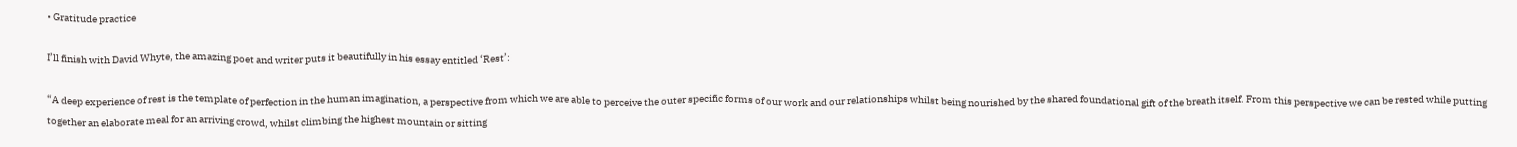• Gratitude practice

I’ll finish with David Whyte, the amazing poet and writer puts it beautifully in his essay entitled ‘Rest’:

“A deep experience of rest is the template of perfection in the human imagination, a perspective from which we are able to perceive the outer specific forms of our work and our relationships whilst being nourished by the shared foundational gift of the breath itself. From this perspective we can be rested while putting together an elaborate meal for an arriving crowd, whilst climbing the highest mountain or sitting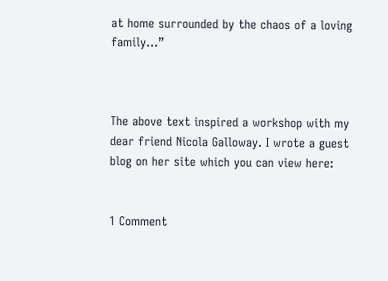at home surrounded by the chaos of a loving family…”



The above text inspired a workshop with my dear friend Nicola Galloway. I wrote a guest blog on her site which you can view here:


1 Comment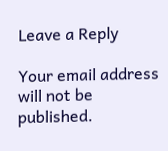Leave a Reply

Your email address will not be published.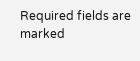Required fields are marked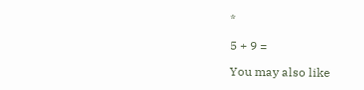*

5 + 9 =

You may also like